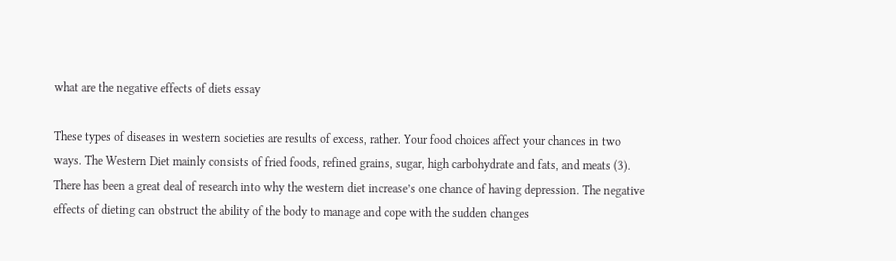what are the negative effects of diets essay

These types of diseases in western societies are results of excess, rather. Your food choices affect your chances in two ways. The Western Diet mainly consists of fried foods, refined grains, sugar, high carbohydrate and fats, and meats (3). There has been a great deal of research into why the western diet increase’s one chance of having depression. The negative effects of dieting can obstruct the ability of the body to manage and cope with the sudden changes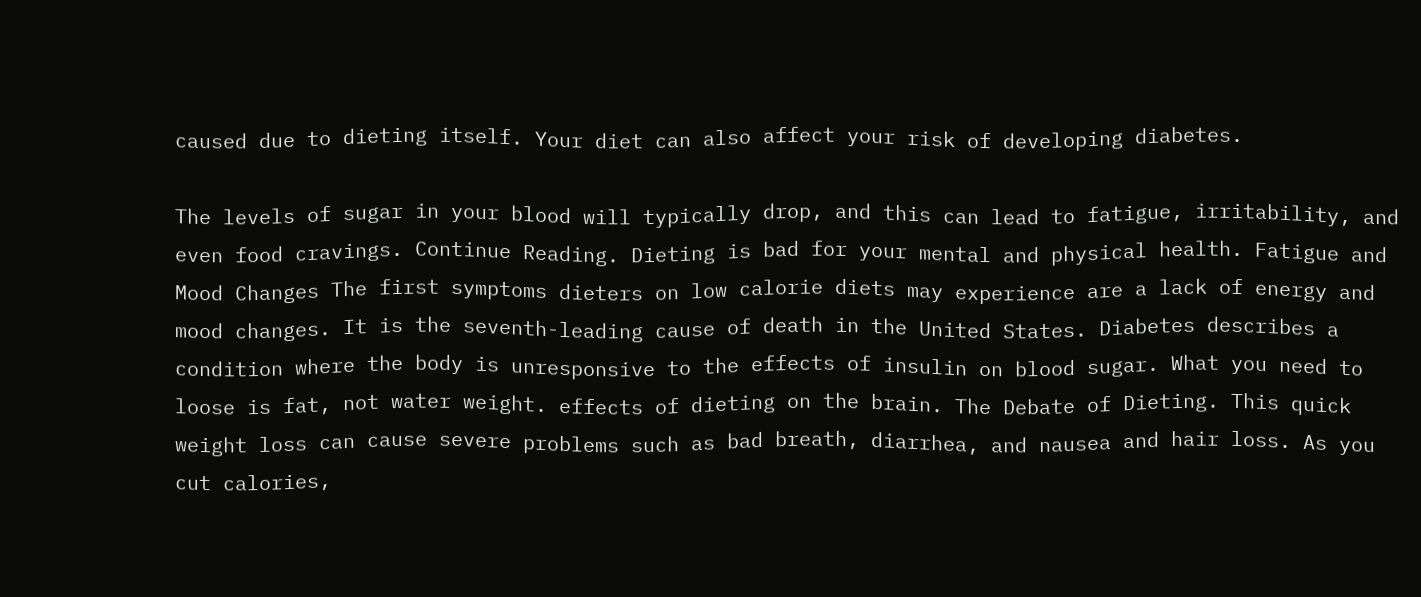caused due to dieting itself. Your diet can also affect your risk of developing diabetes.

The levels of sugar in your blood will typically drop, and this can lead to fatigue, irritability, and even food cravings. Continue Reading. Dieting is bad for your mental and physical health. Fatigue and Mood Changes The first symptoms dieters on low calorie diets may experience are a lack of energy and mood changes. It is the seventh-leading cause of death in the United States. Diabetes describes a condition where the body is unresponsive to the effects of insulin on blood sugar. What you need to loose is fat, not water weight. effects of dieting on the brain. The Debate of Dieting. This quick weight loss can cause severe problems such as bad breath, diarrhea, and nausea and hair loss. As you cut calories,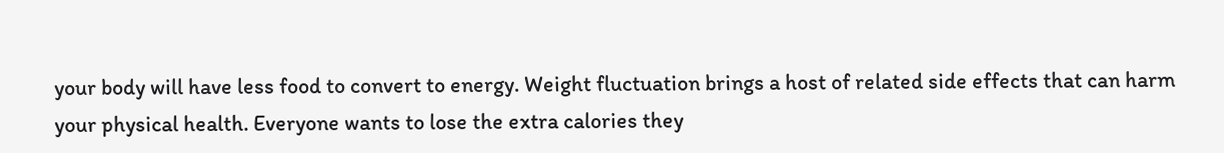your body will have less food to convert to energy. Weight fluctuation brings a host of related side effects that can harm your physical health. Everyone wants to lose the extra calories they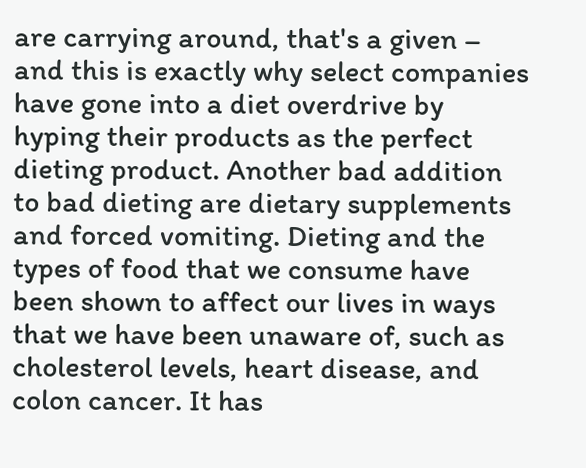are carrying around, that's a given – and this is exactly why select companies have gone into a diet overdrive by hyping their products as the perfect dieting product. Another bad addition to bad dieting are dietary supplements and forced vomiting. Dieting and the types of food that we consume have been shown to affect our lives in ways that we have been unaware of, such as cholesterol levels, heart disease, and colon cancer. It has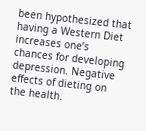been hypothesized that having a Western Diet increases one’s chances for developing depression. Negative effects of dieting on the health.